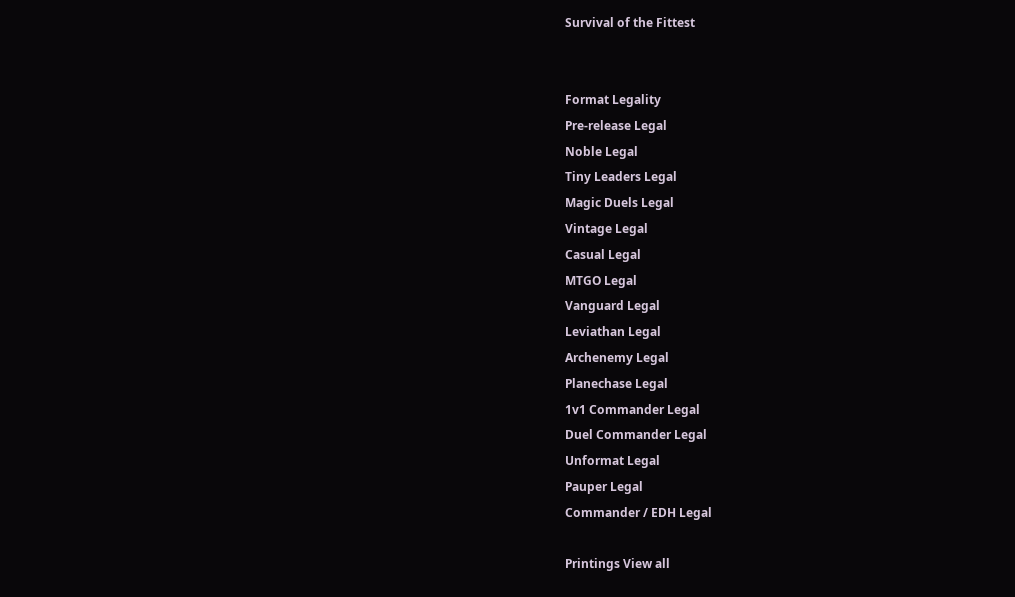Survival of the Fittest


Format Legality
Pre-release Legal
Noble Legal
Tiny Leaders Legal
Magic Duels Legal
Vintage Legal
Casual Legal
MTGO Legal
Vanguard Legal
Leviathan Legal
Archenemy Legal
Planechase Legal
1v1 Commander Legal
Duel Commander Legal
Unformat Legal
Pauper Legal
Commander / EDH Legal

Printings View all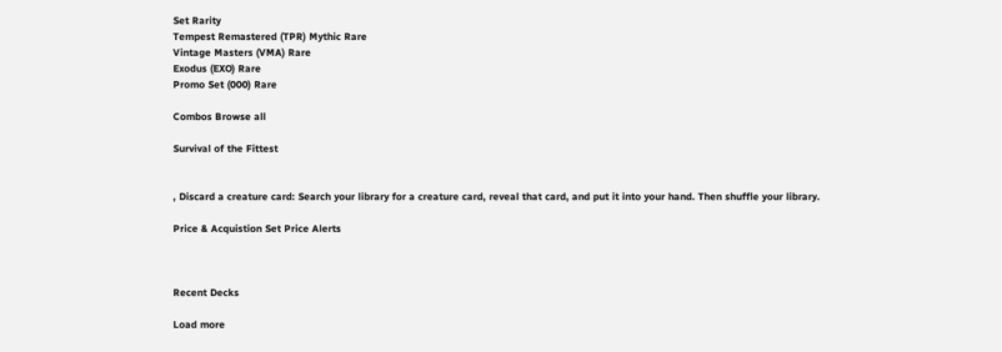Set Rarity
Tempest Remastered (TPR) Mythic Rare
Vintage Masters (VMA) Rare
Exodus (EXO) Rare
Promo Set (000) Rare

Combos Browse all

Survival of the Fittest


, Discard a creature card: Search your library for a creature card, reveal that card, and put it into your hand. Then shuffle your library.

Price & Acquistion Set Price Alerts



Recent Decks

Load more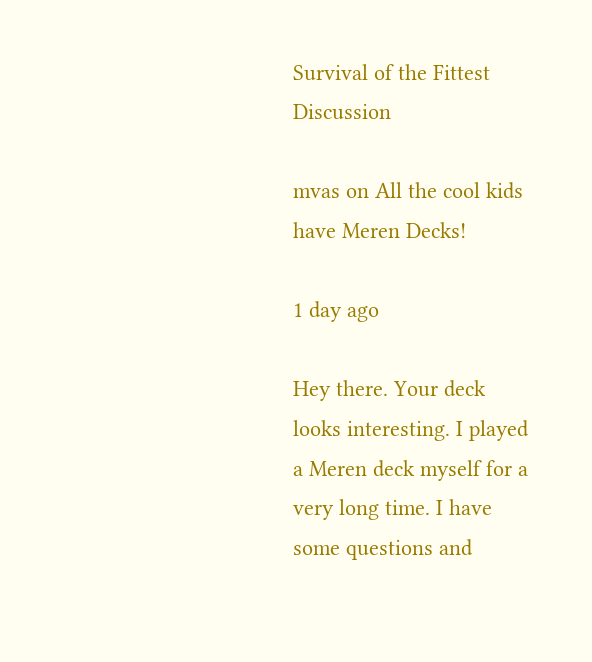Survival of the Fittest Discussion

mvas on All the cool kids have Meren Decks!

1 day ago

Hey there. Your deck looks interesting. I played a Meren deck myself for a very long time. I have some questions and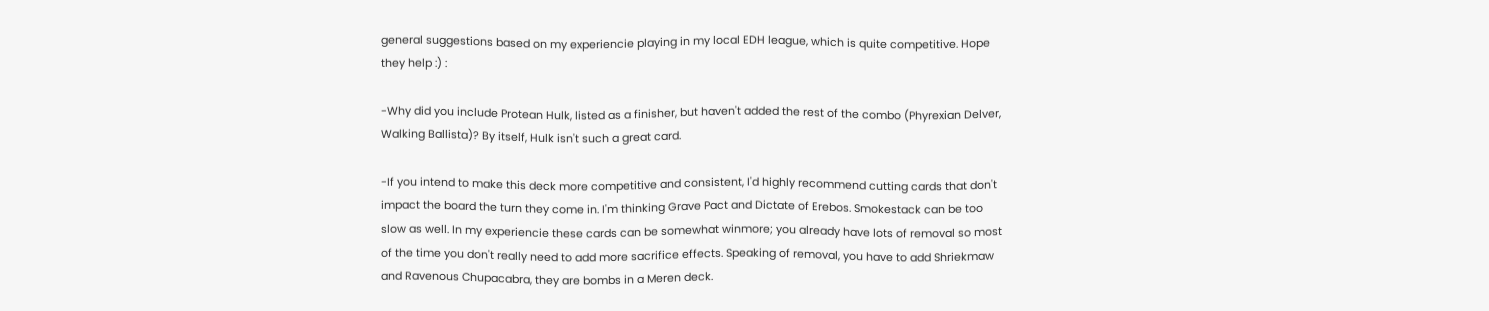general suggestions based on my experiencie playing in my local EDH league, which is quite competitive. Hope they help :) :

-Why did you include Protean Hulk, listed as a finisher, but haven't added the rest of the combo (Phyrexian Delver, Walking Ballista)? By itself, Hulk isn't such a great card.

-If you intend to make this deck more competitive and consistent, I'd highly recommend cutting cards that don't impact the board the turn they come in. I'm thinking Grave Pact and Dictate of Erebos. Smokestack can be too slow as well. In my experiencie these cards can be somewhat winmore; you already have lots of removal so most of the time you don't really need to add more sacrifice effects. Speaking of removal, you have to add Shriekmaw and Ravenous Chupacabra, they are bombs in a Meren deck.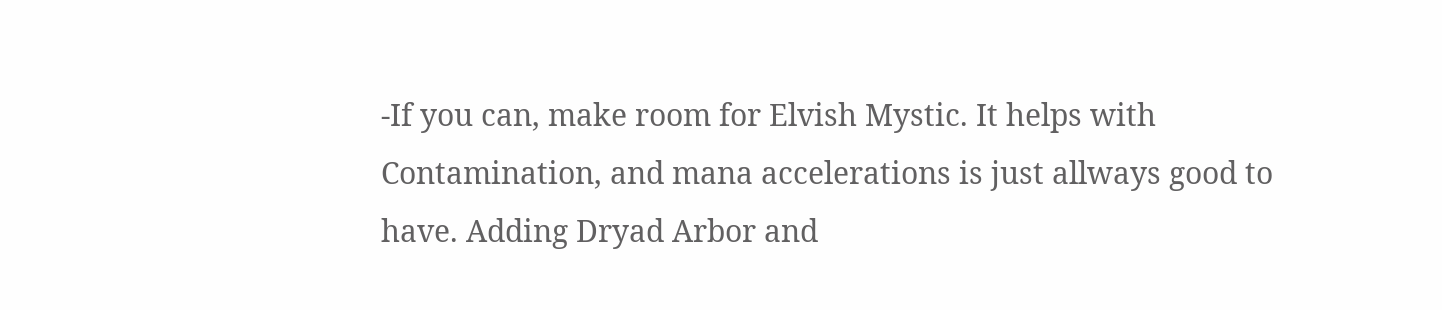-If you can, make room for Elvish Mystic. It helps with Contamination, and mana accelerations is just allways good to have. Adding Dryad Arbor and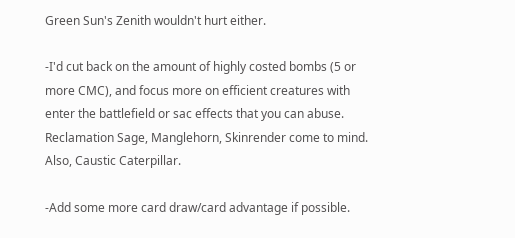Green Sun's Zenith wouldn't hurt either.

-I'd cut back on the amount of highly costed bombs (5 or more CMC), and focus more on efficient creatures with enter the battlefield or sac effects that you can abuse. Reclamation Sage, Manglehorn, Skinrender come to mind. Also, Caustic Caterpillar.

-Add some more card draw/card advantage if possible.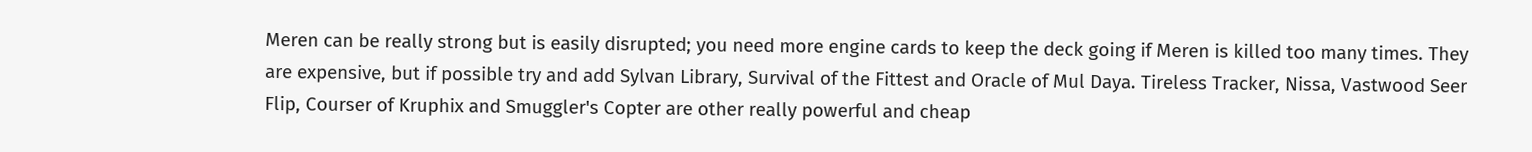Meren can be really strong but is easily disrupted; you need more engine cards to keep the deck going if Meren is killed too many times. They are expensive, but if possible try and add Sylvan Library, Survival of the Fittest and Oracle of Mul Daya. Tireless Tracker, Nissa, Vastwood Seer  Flip, Courser of Kruphix and Smuggler's Copter are other really powerful and cheap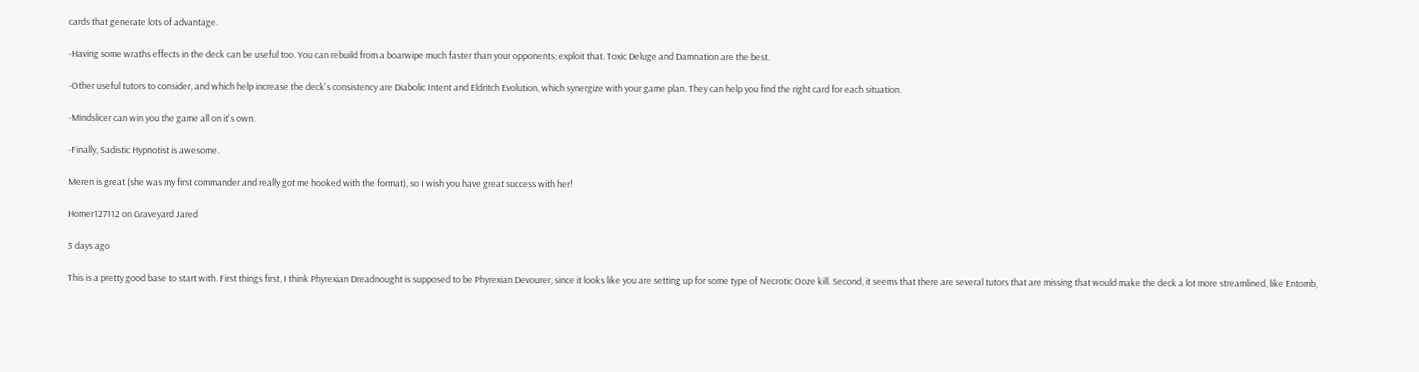cards that generate lots of advantage.

-Having some wraths effects in the deck can be useful too. You can rebuild from a boarwipe much faster than your opponents; exploit that. Toxic Deluge and Damnation are the best.

-Other useful tutors to consider, and which help increase the deck's consistency are Diabolic Intent and Eldritch Evolution, which synergize with your game plan. They can help you find the right card for each situation.

-Mindslicer can win you the game all on it's own.

-Finally, Sadistic Hypnotist is awesome.

Meren is great (she was my first commander and really got me hooked with the format), so I wish you have great success with her!

Homer127112 on Graveyard Jared

5 days ago

This is a pretty good base to start with. First things first, I think Phyrexian Dreadnought is supposed to be Phyrexian Devourer, since it looks like you are setting up for some type of Necrotic Ooze kill. Second, it seems that there are several tutors that are missing that would make the deck a lot more streamlined, like Entomb,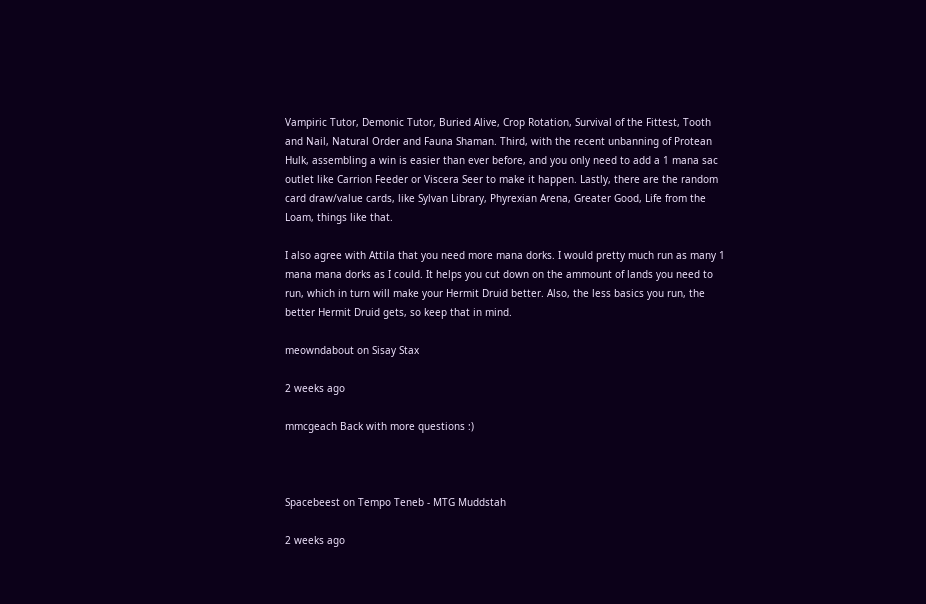Vampiric Tutor, Demonic Tutor, Buried Alive, Crop Rotation, Survival of the Fittest, Tooth and Nail, Natural Order and Fauna Shaman. Third, with the recent unbanning of Protean Hulk, assembling a win is easier than ever before, and you only need to add a 1 mana sac outlet like Carrion Feeder or Viscera Seer to make it happen. Lastly, there are the random card draw/value cards, like Sylvan Library, Phyrexian Arena, Greater Good, Life from the Loam, things like that.

I also agree with Attila that you need more mana dorks. I would pretty much run as many 1 mana mana dorks as I could. It helps you cut down on the ammount of lands you need to run, which in turn will make your Hermit Druid better. Also, the less basics you run, the better Hermit Druid gets, so keep that in mind.

meowndabout on Sisay Stax

2 weeks ago

mmcgeach Back with more questions :)



Spacebeest on Tempo Teneb - MTG Muddstah

2 weeks ago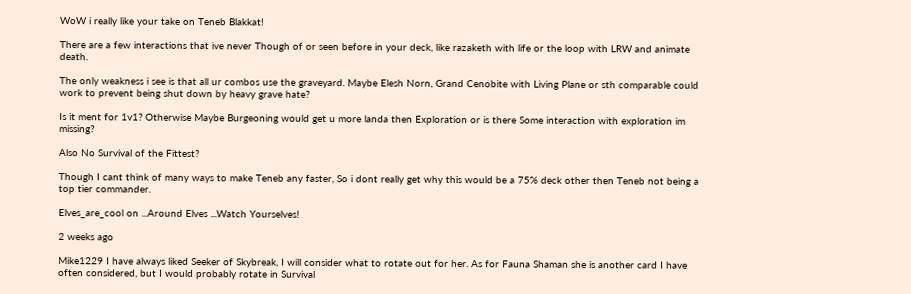WoW i really like your take on Teneb Blakkat!

There are a few interactions that ive never Though of or seen before in your deck, like razaketh with life or the loop with LRW and animate death.

The only weakness i see is that all ur combos use the graveyard. Maybe Elesh Norn, Grand Cenobite with Living Plane or sth comparable could work to prevent being shut down by heavy grave hate?

Is it ment for 1v1? Otherwise Maybe Burgeoning would get u more landa then Exploration or is there Some interaction with exploration im missing?

Also No Survival of the Fittest?

Though I cant think of many ways to make Teneb any faster, So i dont really get why this would be a 75% deck other then Teneb not being a top tier commander.

Elves_are_cool on ...Around Elves ...Watch Yourselves!

2 weeks ago

Mike1229 I have always liked Seeker of Skybreak, I will consider what to rotate out for her. As for Fauna Shaman she is another card I have often considered, but I would probably rotate in Survival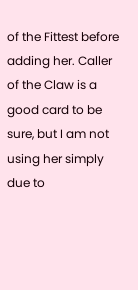of the Fittest before adding her. Caller of the Claw is a good card to be sure, but I am not using her simply due to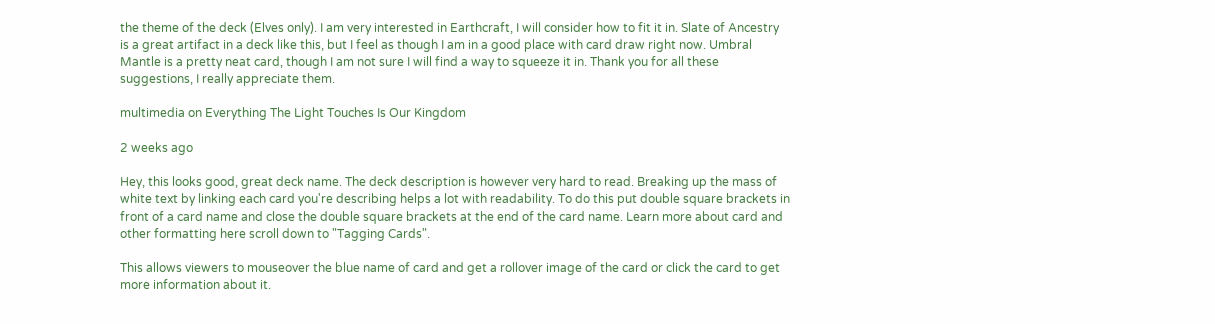the theme of the deck (Elves only). I am very interested in Earthcraft, I will consider how to fit it in. Slate of Ancestry is a great artifact in a deck like this, but I feel as though I am in a good place with card draw right now. Umbral Mantle is a pretty neat card, though I am not sure I will find a way to squeeze it in. Thank you for all these suggestions, I really appreciate them.

multimedia on Everything The Light Touches Is Our Kingdom

2 weeks ago

Hey, this looks good, great deck name. The deck description is however very hard to read. Breaking up the mass of white text by linking each card you're describing helps a lot with readability. To do this put double square brackets in front of a card name and close the double square brackets at the end of the card name. Learn more about card and other formatting here scroll down to "Tagging Cards".

This allows viewers to mouseover the blue name of card and get a rollover image of the card or click the card to get more information about it.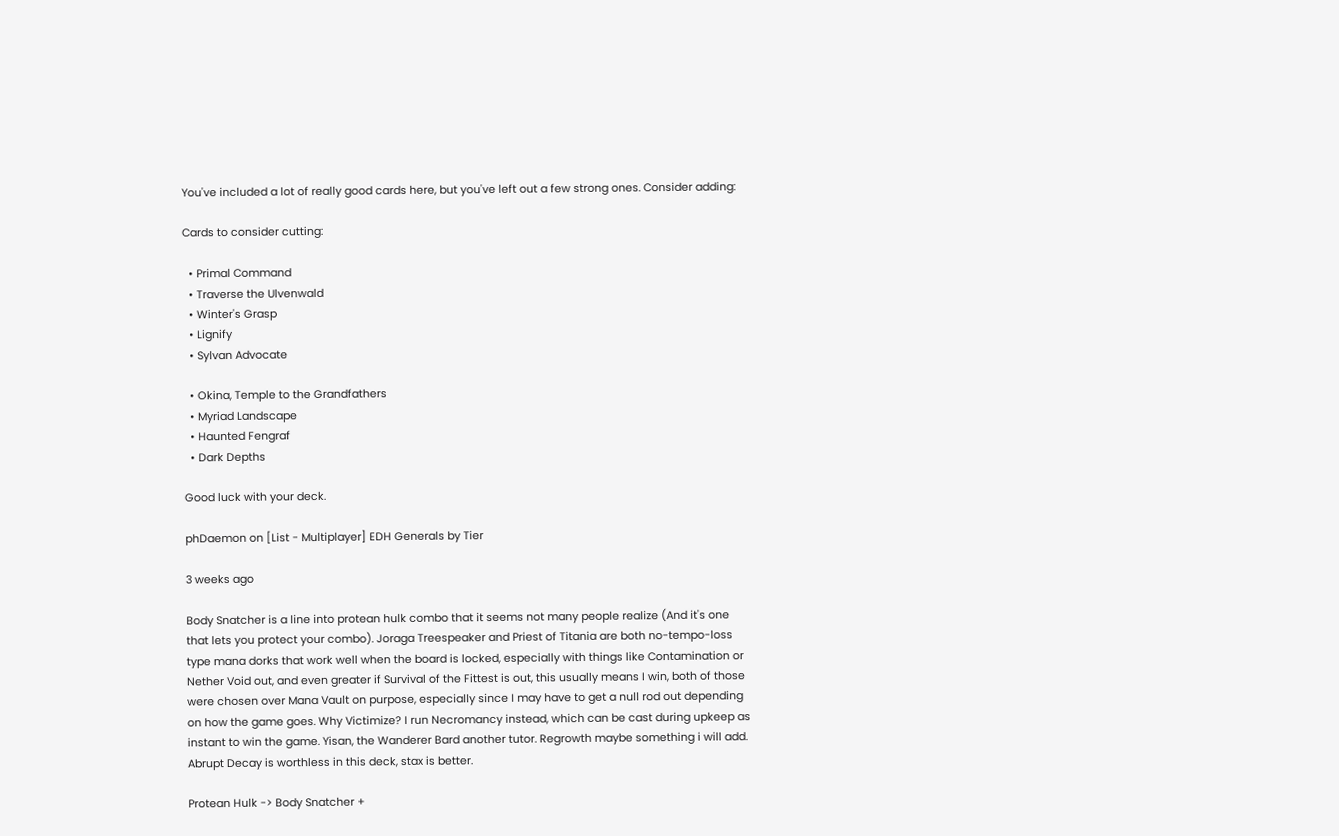You've included a lot of really good cards here, but you've left out a few strong ones. Consider adding:

Cards to consider cutting:

  • Primal Command
  • Traverse the Ulvenwald
  • Winter's Grasp
  • Lignify
  • Sylvan Advocate

  • Okina, Temple to the Grandfathers
  • Myriad Landscape
  • Haunted Fengraf
  • Dark Depths

Good luck with your deck.

phDaemon on [List - Multiplayer] EDH Generals by Tier

3 weeks ago

Body Snatcher is a line into protean hulk combo that it seems not many people realize (And it's one that lets you protect your combo). Joraga Treespeaker and Priest of Titania are both no-tempo-loss type mana dorks that work well when the board is locked, especially with things like Contamination or Nether Void out, and even greater if Survival of the Fittest is out, this usually means I win, both of those were chosen over Mana Vault on purpose, especially since I may have to get a null rod out depending on how the game goes. Why Victimize? I run Necromancy instead, which can be cast during upkeep as instant to win the game. Yisan, the Wanderer Bard another tutor. Regrowth maybe something i will add. Abrupt Decay is worthless in this deck, stax is better.

Protean Hulk -> Body Snatcher +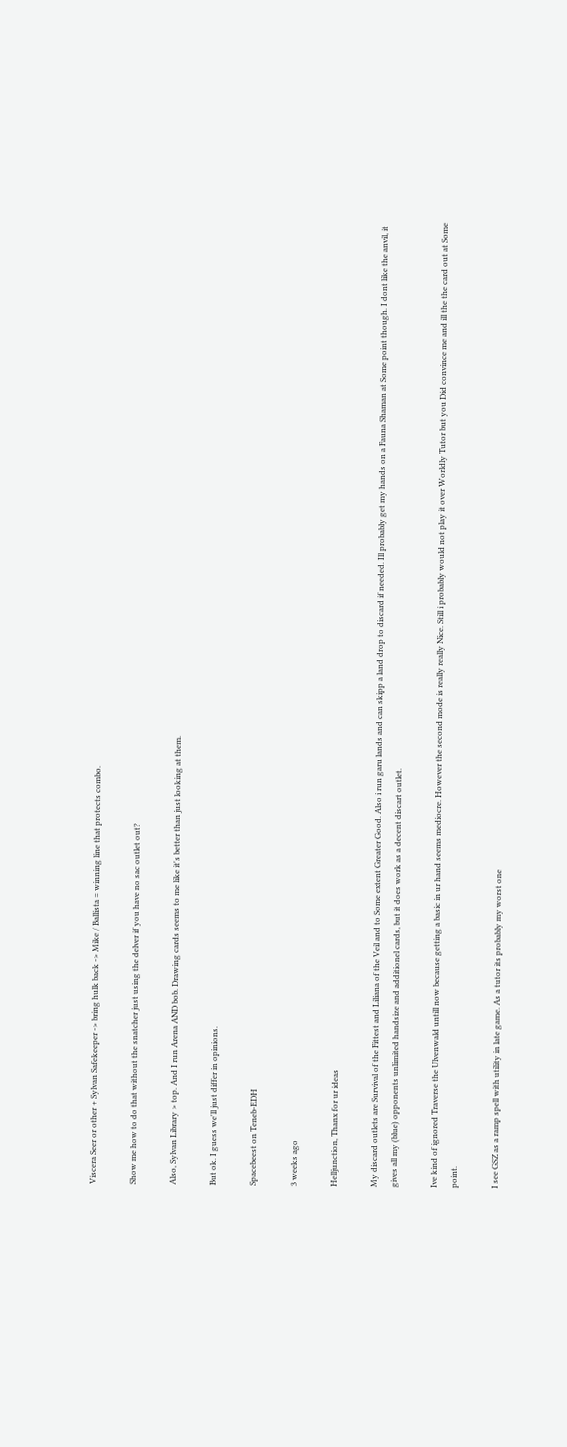Viscera Seer or other + Sylvan Safekeeper -> bring hulk back -> Mike / Ballista = winning line that protects combo.

Show me how to do that without the snatcher just using the delver if you have no sac outlet out?

Also, Sylvan Library > top. And I run Arena AND bob. Drawing cards seems to me like it's better than just looking at them.

But ok. I guess we'll just differ in opinions.

Spacebeest on Teneb-EDH

3 weeks ago

Helljunction, Thanx for ur ideas

My discard outlets are Survival of the Fittest and Liliana of the Veil and to Some extent Greater Good. Also i run garu lands and can skipp a land drop to discard if needed. Ill probably get my hands on a Fauna Shaman at Some point though. I dont like the anvil, it gives all my (blue) opponents unlimited handsize and additionel cards, but it does work as a decent discart outlet.

Ive kind of ignored Traverse the Ulvenwald untill now because getting a basic in ur hand seems mediocre. However the second mode is really really Nice. Still i probably would not play it over Worldly Tutor but you Did convince me and ill the the card out at Some point.

I see GSZ as a ramp spell with utility in late game. As a tutor its probably my worst one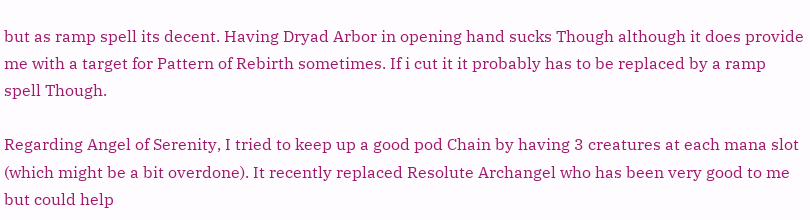but as ramp spell its decent. Having Dryad Arbor in opening hand sucks Though although it does provide me with a target for Pattern of Rebirth sometimes. If i cut it it probably has to be replaced by a ramp spell Though.

Regarding Angel of Serenity, I tried to keep up a good pod Chain by having 3 creatures at each mana slot (which might be a bit overdone). It recently replaced Resolute Archangel who has been very good to me but could help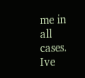me in all cases. Ive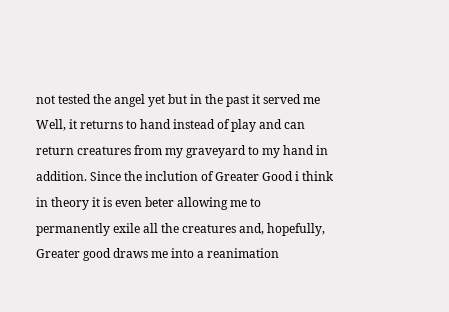not tested the angel yet but in the past it served me Well, it returns to hand instead of play and can return creatures from my graveyard to my hand in addition. Since the inclution of Greater Good i think in theory it is even beter allowing me to permanently exile all the creatures and, hopefully, Greater good draws me into a reanimation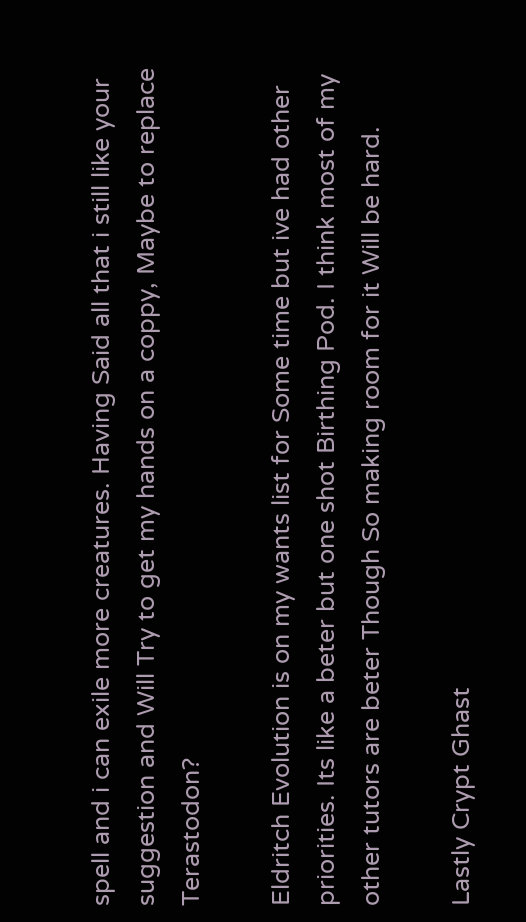spell and i can exile more creatures. Having Said all that i still like your suggestion and Will Try to get my hands on a coppy, Maybe to replace Terastodon?

Eldritch Evolution is on my wants list for Some time but ive had other priorities. Its like a beter but one shot Birthing Pod. I think most of my other tutors are beter Though So making room for it Will be hard.

Lastly Crypt Ghast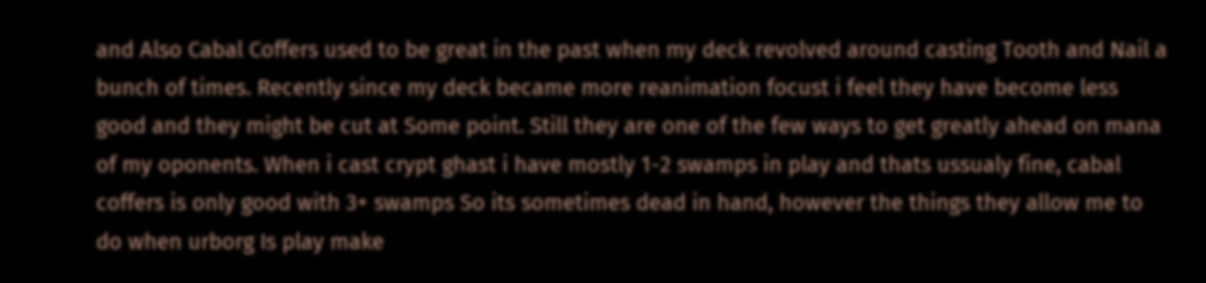and Also Cabal Coffers used to be great in the past when my deck revolved around casting Tooth and Nail a bunch of times. Recently since my deck became more reanimation focust i feel they have become less good and they might be cut at Some point. Still they are one of the few ways to get greatly ahead on mana of my oponents. When i cast crypt ghast i have mostly 1-2 swamps in play and thats ussualy fine, cabal coffers is only good with 3+ swamps So its sometimes dead in hand, however the things they allow me to do when urborg Is play make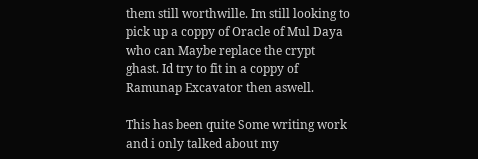them still worthwille. Im still looking to pick up a coppy of Oracle of Mul Daya who can Maybe replace the crypt ghast. Id try to fit in a coppy of Ramunap Excavator then aswell.

This has been quite Some writing work and i only talked about my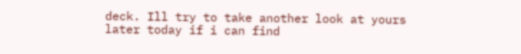deck. Ill try to take another look at yours later today if i can find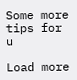Some more tips for u

Load more